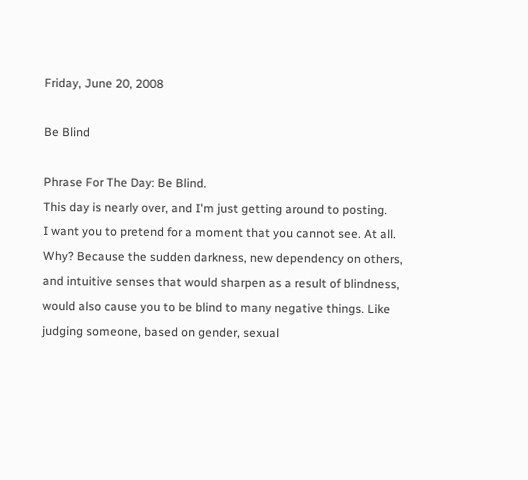Friday, June 20, 2008

Be Blind

Phrase For The Day: Be Blind.
This day is nearly over, and I'm just getting around to posting.
I want you to pretend for a moment that you cannot see. At all.
Why? Because the sudden darkness, new dependency on others, and intuitive senses that would sharpen as a result of blindness, would also cause you to be blind to many negative things. Like judging someone, based on gender, sexual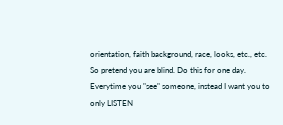orientation, faith background, race, looks, etc., etc.
So pretend you are blind. Do this for one day. Everytime you "see" someone, instead I want you to only LISTEN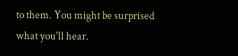to them. You might be surprised what you'll hear.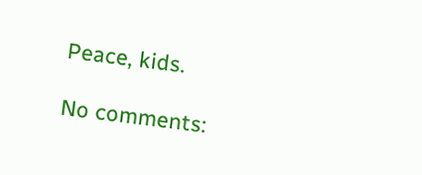Peace, kids.

No comments: